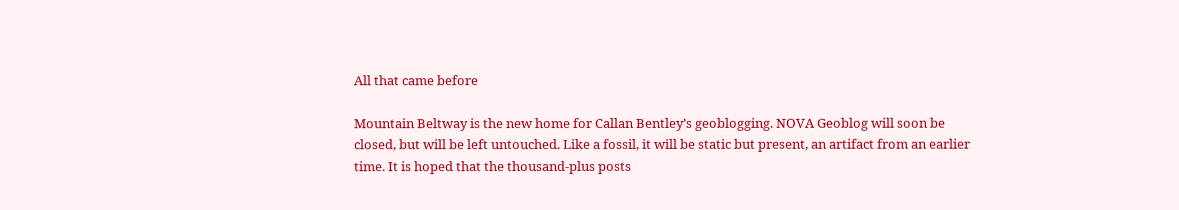All that came before

Mountain Beltway is the new home for Callan Bentley’s geoblogging. NOVA Geoblog will soon be closed, but will be left untouched. Like a fossil, it will be static but present, an artifact from an earlier time. It is hoped that the thousand-plus posts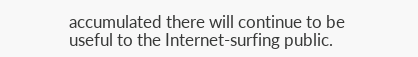accumulated there will continue to be useful to the Internet-surfing public.